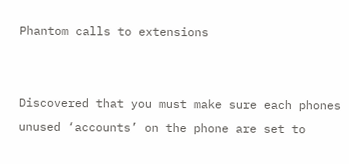Phantom calls to extensions


Discovered that you must make sure each phones unused ‘accounts’ on the phone are set to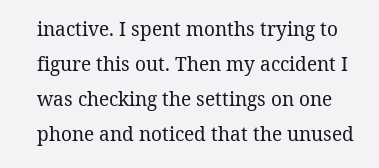inactive. I spent months trying to figure this out. Then my accident I was checking the settings on one phone and noticed that the unused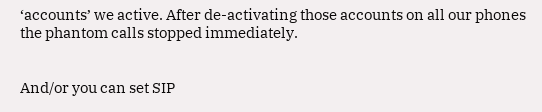‘accounts’ we active. After de-activating those accounts on all our phones the phantom calls stopped immediately.


And/or you can set SIP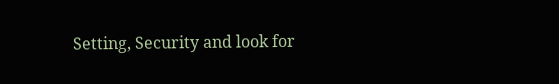Setting, Security and look for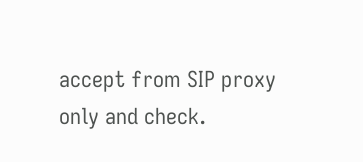accept from SIP proxy only and check.